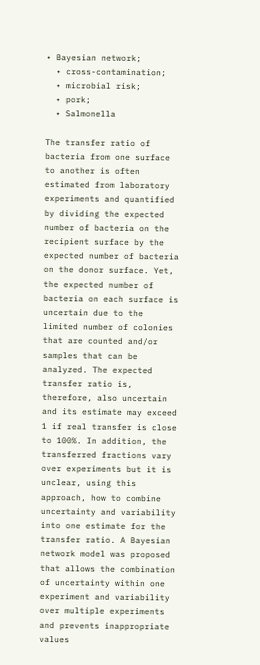• Bayesian network;
  • cross-contamination;
  • microbial risk;
  • pork;
  • Salmonella

The transfer ratio of bacteria from one surface to another is often estimated from laboratory experiments and quantified by dividing the expected number of bacteria on the recipient surface by the expected number of bacteria on the donor surface. Yet, the expected number of bacteria on each surface is uncertain due to the limited number of colonies that are counted and/or samples that can be analyzed. The expected transfer ratio is, therefore, also uncertain and its estimate may exceed 1 if real transfer is close to 100%. In addition, the transferred fractions vary over experiments but it is unclear, using this approach, how to combine uncertainty and variability into one estimate for the transfer ratio. A Bayesian network model was proposed that allows the combination of uncertainty within one experiment and variability over multiple experiments and prevents inappropriate values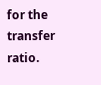for the transfer ratio.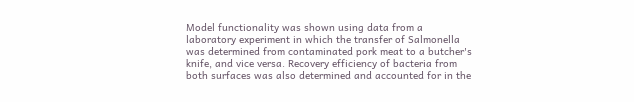Model functionality was shown using data from a laboratory experiment in which the transfer of Salmonella was determined from contaminated pork meat to a butcher's knife, and vice versa. Recovery efficiency of bacteria from both surfaces was also determined and accounted for in the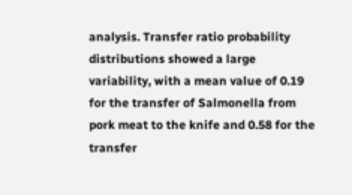analysis. Transfer ratio probability distributions showed a large variability, with a mean value of 0.19 for the transfer of Salmonella from pork meat to the knife and 0.58 for the transfer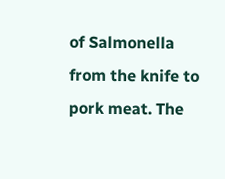of Salmonella from the knife to pork meat. The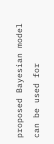proposed Bayesian model can be used for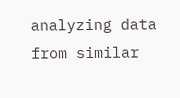analyzing data from similar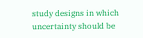study designs in which uncertainty should be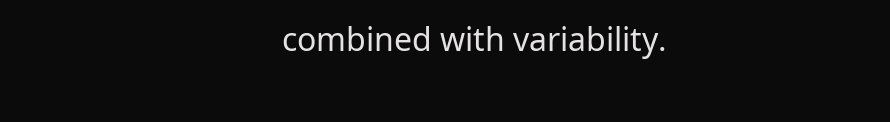combined with variability.